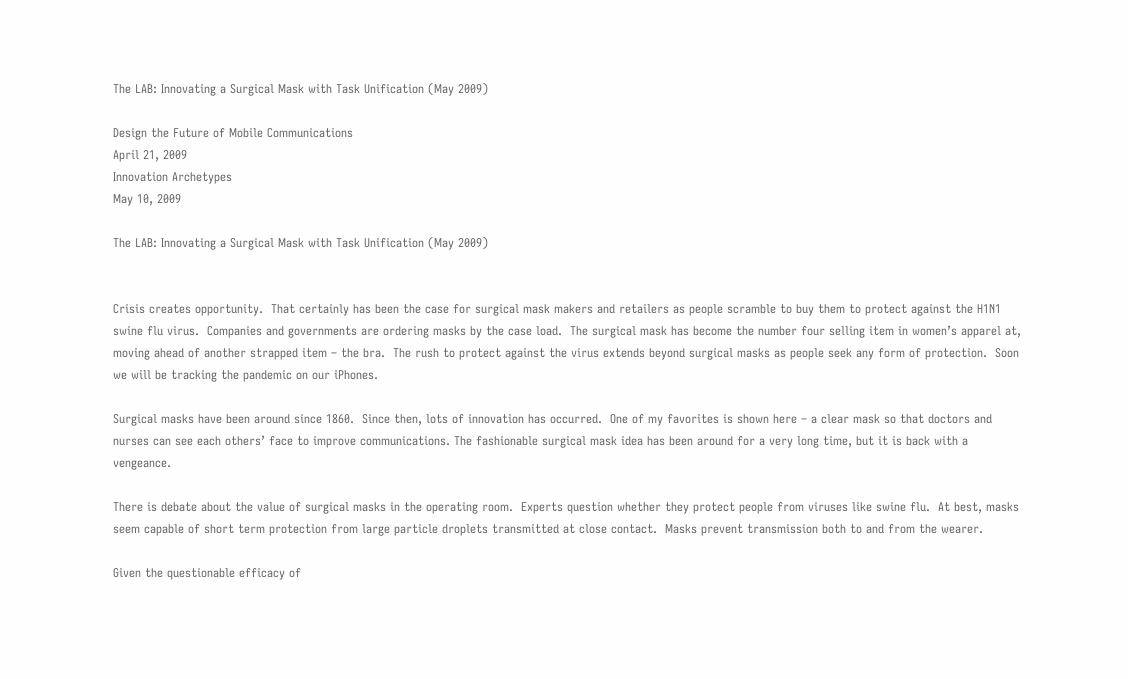The LAB: Innovating a Surgical Mask with Task Unification (May 2009)

Design the Future of Mobile Communications
April 21, 2009
Innovation Archetypes
May 10, 2009

The LAB: Innovating a Surgical Mask with Task Unification (May 2009)


Crisis creates opportunity.  That certainly has been the case for surgical mask makers and retailers as people scramble to buy them to protect against the H1N1 swine flu virus.  Companies and governments are ordering masks by the case load.  The surgical mask has become the number four selling item in women’s apparel at, moving ahead of another strapped item – the bra.  The rush to protect against the virus extends beyond surgical masks as people seek any form of protection.  Soon we will be tracking the pandemic on our iPhones.

Surgical masks have been around since 1860.  Since then, lots of innovation has occurred.  One of my favorites is shown here – a clear mask so that doctors and nurses can see each others’ face to improve communications. The fashionable surgical mask idea has been around for a very long time, but it is back with a vengeance.

There is debate about the value of surgical masks in the operating room.  Experts question whether they protect people from viruses like swine flu.  At best, masks seem capable of short term protection from large particle droplets transmitted at close contact.  Masks prevent transmission both to and from the wearer.

Given the questionable efficacy of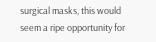surgical masks, this would seem a ripe opportunity for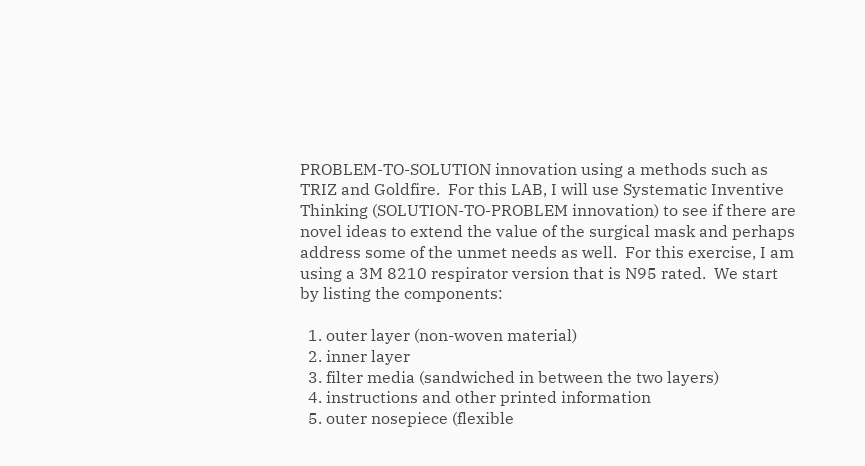PROBLEM-TO-SOLUTION innovation using a methods such as TRIZ and Goldfire.  For this LAB, I will use Systematic Inventive Thinking (SOLUTION-TO-PROBLEM innovation) to see if there are novel ideas to extend the value of the surgical mask and perhaps address some of the unmet needs as well.  For this exercise, I am using a 3M 8210 respirator version that is N95 rated.  We start by listing the components:

  1. outer layer (non-woven material)
  2. inner layer
  3. filter media (sandwiched in between the two layers)
  4. instructions and other printed information
  5. outer nosepiece (flexible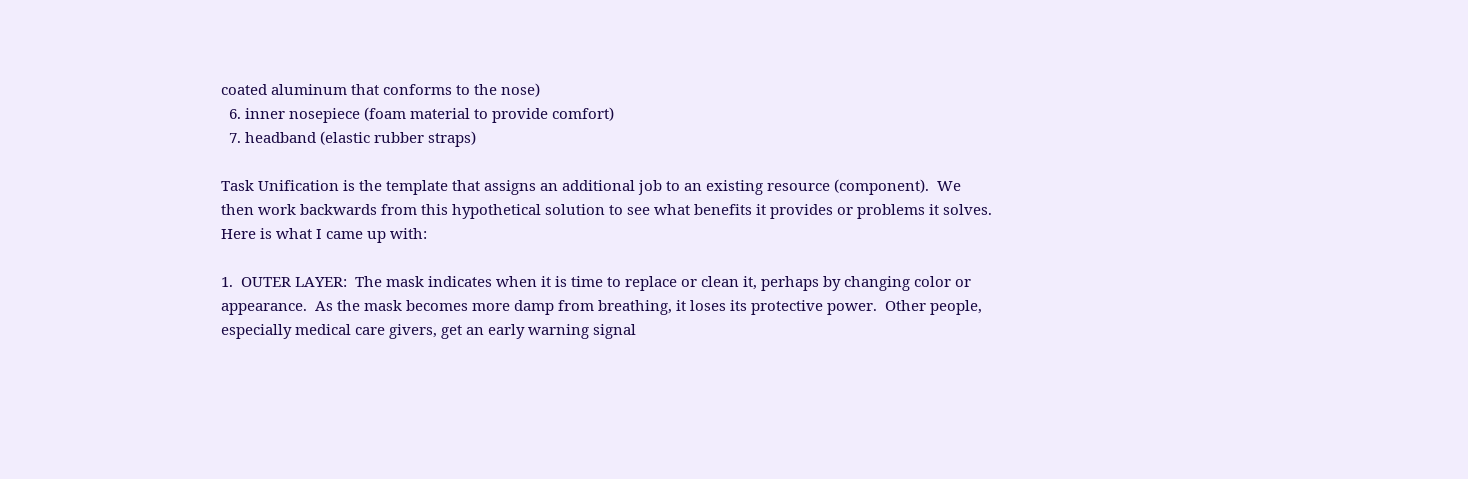coated aluminum that conforms to the nose)
  6. inner nosepiece (foam material to provide comfort)
  7. headband (elastic rubber straps)

Task Unification is the template that assigns an additional job to an existing resource (component).  We then work backwards from this hypothetical solution to see what benefits it provides or problems it solves.  Here is what I came up with:

1.  OUTER LAYER:  The mask indicates when it is time to replace or clean it, perhaps by changing color or appearance.  As the mask becomes more damp from breathing, it loses its protective power.  Other people, especially medical care givers, get an early warning signal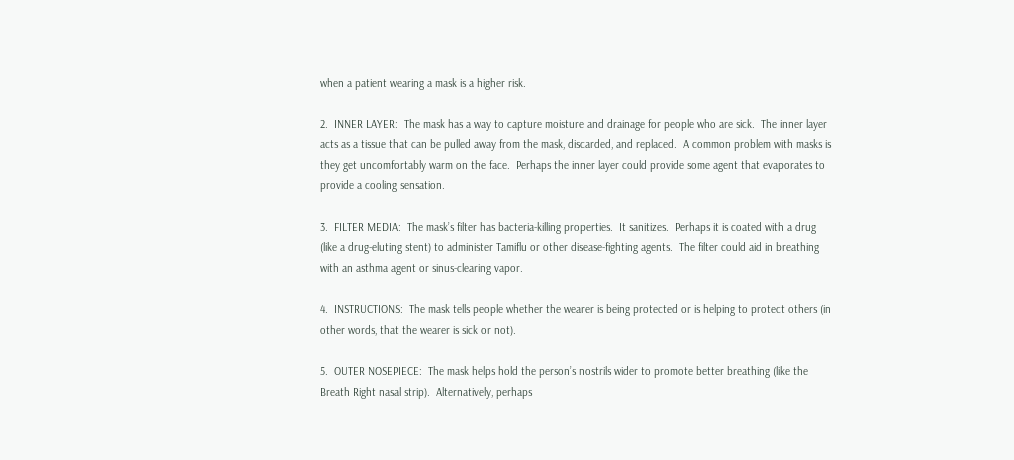when a patient wearing a mask is a higher risk.

2.  INNER LAYER:  The mask has a way to capture moisture and drainage for people who are sick.  The inner layer acts as a tissue that can be pulled away from the mask, discarded, and replaced.  A common problem with masks is they get uncomfortably warm on the face.  Perhaps the inner layer could provide some agent that evaporates to provide a cooling sensation.

3.  FILTER MEDIA:  The mask’s filter has bacteria-killing properties.  It sanitizes.  Perhaps it is coated with a drug (like a drug-eluting stent) to administer Tamiflu or other disease-fighting agents.  The filter could aid in breathing with an asthma agent or sinus-clearing vapor.

4.  INSTRUCTIONS:  The mask tells people whether the wearer is being protected or is helping to protect others (in other words, that the wearer is sick or not).

5.  OUTER NOSEPIECE:  The mask helps hold the person’s nostrils wider to promote better breathing (like the Breath Right nasal strip).  Alternatively, perhaps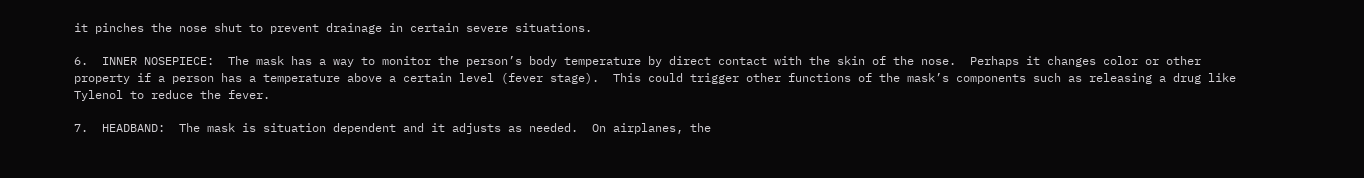it pinches the nose shut to prevent drainage in certain severe situations.

6.  INNER NOSEPIECE:  The mask has a way to monitor the person’s body temperature by direct contact with the skin of the nose.  Perhaps it changes color or other property if a person has a temperature above a certain level (fever stage).  This could trigger other functions of the mask’s components such as releasing a drug like Tylenol to reduce the fever.

7.  HEADBAND:  The mask is situation dependent and it adjusts as needed.  On airplanes, the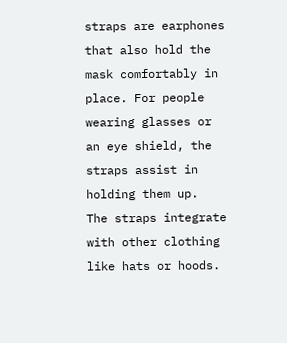straps are earphones that also hold the mask comfortably in place. For people wearing glasses or an eye shield, the straps assist in holding them up.  The straps integrate with other clothing like hats or hoods.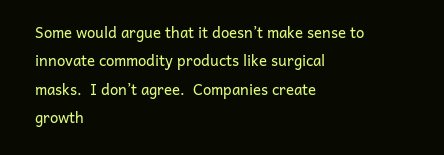Some would argue that it doesn’t make sense to innovate commodity products like surgical masks.  I don’t agree.  Companies create growth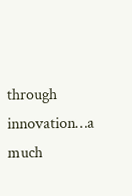through innovation…a much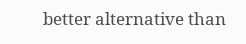better alternative than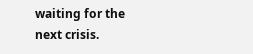waiting for the next crisis.